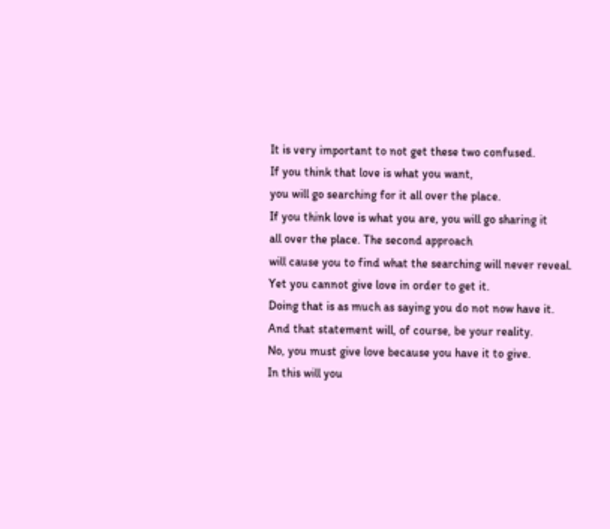It is very important to not get these two confused.
If you think that love is what you want,
you will go searching for it all over the place.
If you think love is what you are, you will go sharing it
all over the place. The second approach
will cause you to find what the searching will never reveal.
Yet you cannot give love in order to get it.
Doing that is as much as saying you do not now have it.
And that statement will, of course, be your reality.
No, you must give love because you have it to give.
In this will you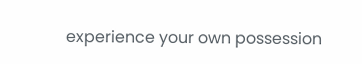experience your own possession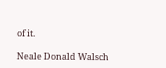of it.

Neale Donald Walsch